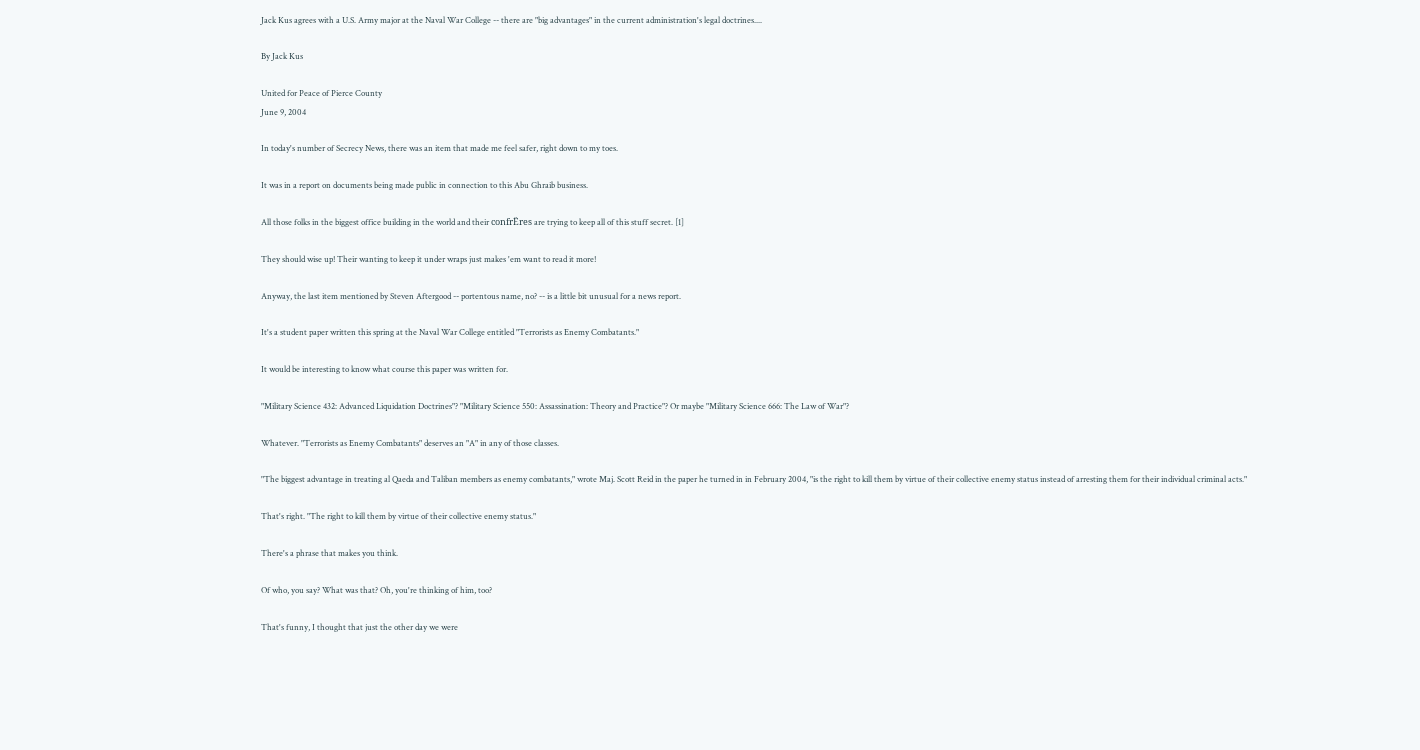Jack Kus agrees with a U.S. Army major at the Naval War College -- there are "big advantages" in the current administration's legal doctrines....

By Jack Kus

United for Peace of Pierce County
June 9, 2004

In today's number of Secrecy News, there was an item that made me feel safer, right down to my toes.

It was in a report on documents being made public in connection to this Abu Ghraib business.

All those folks in the biggest office building in the world and their confrËres are trying to keep all of this stuff secret. [1]

They should wise up! Their wanting to keep it under wraps just makes 'em want to read it more!

Anyway, the last item mentioned by Steven Aftergood -- portentous name, no? -- is a little bit unusual for a news report.

It's a student paper written this spring at the Naval War College entitled "Terrorists as Enemy Combatants."

It would be interesting to know what course this paper was written for.

"Military Science 432: Advanced Liquidation Doctrines"? "Military Science 550: Assassination: Theory and Practice"? Or maybe "Military Science 666: The Law of War"?

Whatever. "Terrorists as Enemy Combatants" deserves an "A" in any of those classes.

"The biggest advantage in treating al Qaeda and Taliban members as enemy combatants," wrote Maj. Scott Reid in the paper he turned in in February 2004, "is the right to kill them by virtue of their collective enemy status instead of arresting them for their individual criminal acts."

That's right. "The right to kill them by virtue of their collective enemy status."

There's a phrase that makes you think.

Of who, you say? What was that? Oh, you're thinking of him, too?

That's funny, I thought that just the other day we were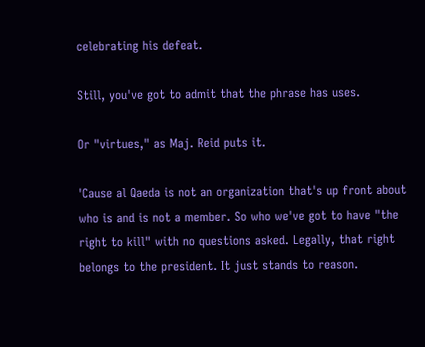celebrating his defeat.

Still, you've got to admit that the phrase has uses.

Or "virtues," as Maj. Reid puts it.

'Cause al Qaeda is not an organization that's up front about who is and is not a member. So who we've got to have "the right to kill" with no questions asked. Legally, that right belongs to the president. It just stands to reason.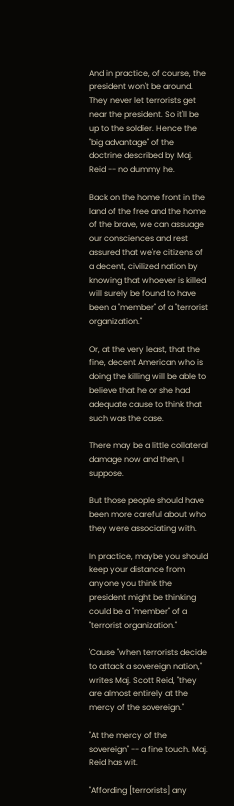And in practice, of course, the president won't be around. They never let terrorists get near the president. So it'll be up to the soldier. Hence the "big advantage" of the doctrine described by Maj. Reid -- no dummy he.

Back on the home front in the land of the free and the home of the brave, we can assuage our consciences and rest assured that we're citizens of a decent, civilized nation by knowing that whoever is killed will surely be found to have been a "member" of a "terrorist organization."

Or, at the very least, that the fine, decent American who is doing the killing will be able to believe that he or she had adequate cause to think that such was the case.

There may be a little collateral damage now and then, I suppose.

But those people should have been more careful about who they were associating with.

In practice, maybe you should keep your distance from anyone you think the president might be thinking could be a "member" of a "terrorist organization."

'Cause "when terrorists decide to attack a sovereign nation," writes Maj. Scott Reid, "they are almost entirely at the mercy of the sovereign."

"At the mercy of the sovereign" -- a fine touch. Maj. Reid has wit.

"Affording [terrorists] any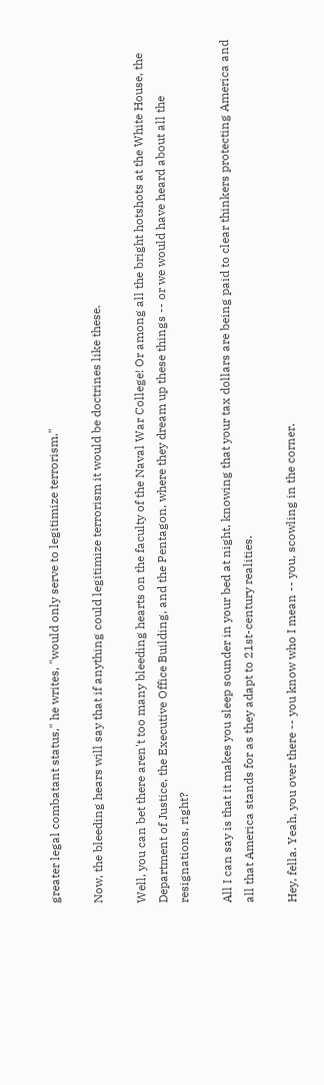greater legal combatant status," he writes, "would only serve to legitimize terrorism."

Now, the bleeding hears will say that if anything could legitimize terrorism it would be doctrines like these.

Well, you can bet there aren't too many bleeding hearts on the faculty of the Naval War College! Or among all the bright hotshots at the White House, the Department of Justice, the Executive Office Building, and the Pentagon, where they dream up these things -- or we would have heard about all the resignations, right?

All I can say is that it makes you sleep sounder in your bed at night, knowing that your tax dollars are being paid to clear thinkers protecting America and all that America stands for as they adapt to 21st-century realities.

Hey, fella. Yeah, you over there -- you know who I mean -- you, scowling in the corner.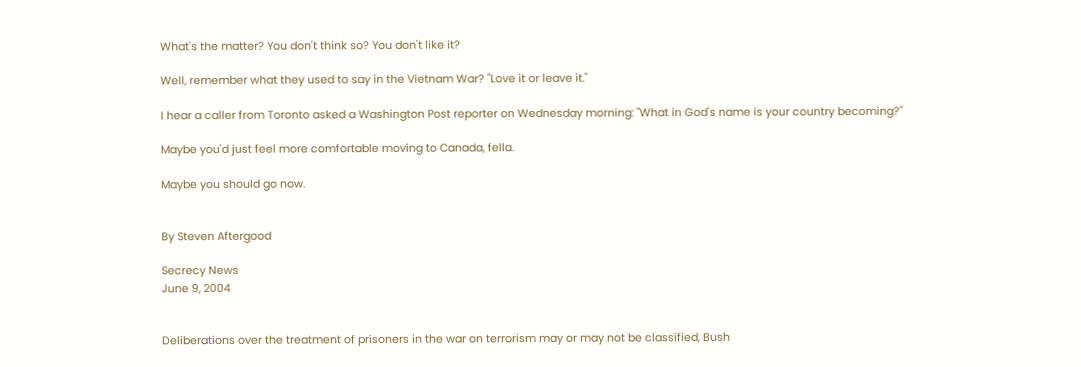What's the matter? You don't think so? You don't like it?

Well, remember what they used to say in the Vietnam War? "Love it or leave it."

I hear a caller from Toronto asked a Washington Post reporter on Wednesday morning: "What in God's name is your country becoming?"

Maybe you'd just feel more comfortable moving to Canada, fella.

Maybe you should go now.


By Steven Aftergood

Secrecy News
June 9, 2004


Deliberations over the treatment of prisoners in the war on terrorism may or may not be classified, Bush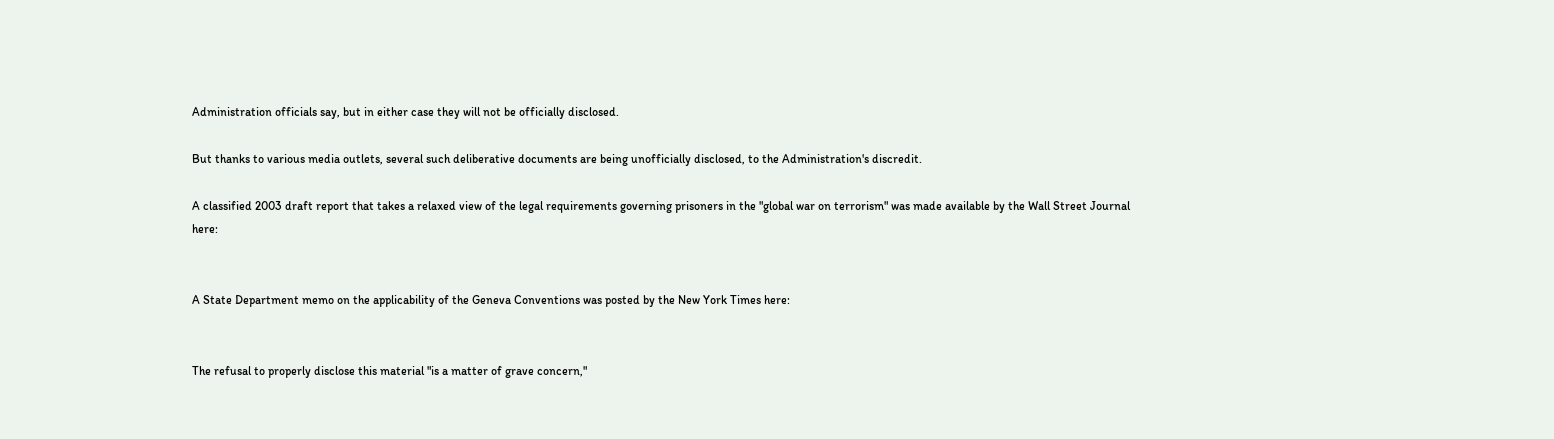Administration officials say, but in either case they will not be officially disclosed.

But thanks to various media outlets, several such deliberative documents are being unofficially disclosed, to the Administration's discredit.

A classified 2003 draft report that takes a relaxed view of the legal requirements governing prisoners in the "global war on terrorism" was made available by the Wall Street Journal here:


A State Department memo on the applicability of the Geneva Conventions was posted by the New York Times here:


The refusal to properly disclose this material "is a matter of grave concern,"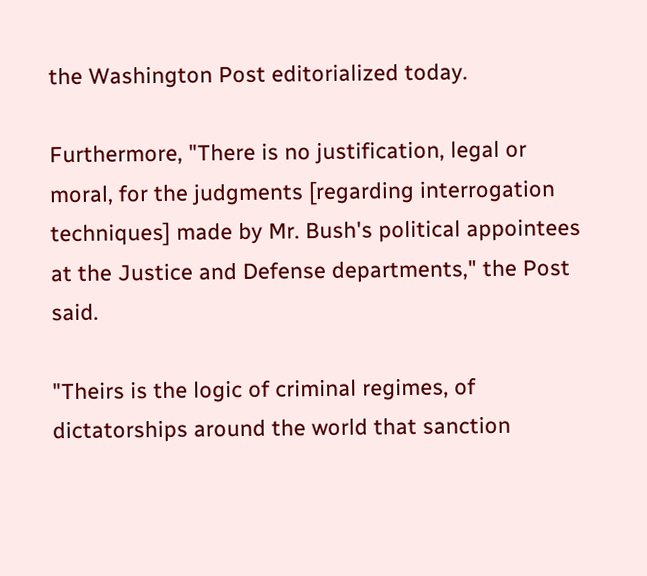the Washington Post editorialized today.

Furthermore, "There is no justification, legal or moral, for the judgments [regarding interrogation techniques] made by Mr. Bush's political appointees at the Justice and Defense departments," the Post said.

"Theirs is the logic of criminal regimes, of dictatorships around the world that sanction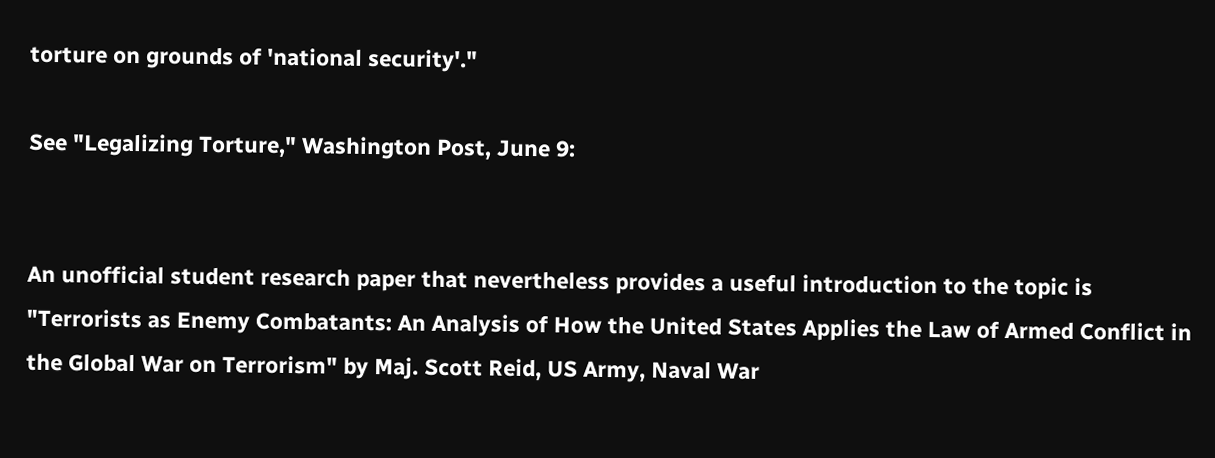torture on grounds of 'national security'."

See "Legalizing Torture," Washington Post, June 9:


An unofficial student research paper that nevertheless provides a useful introduction to the topic is "Terrorists as Enemy Combatants: An Analysis of How the United States Applies the Law of Armed Conflict in the Global War on Terrorism" by Maj. Scott Reid, US Army, Naval War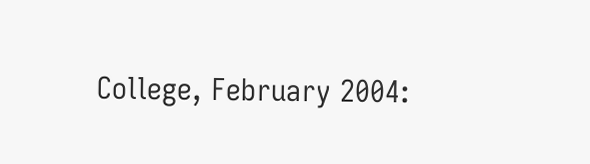College, February 2004: